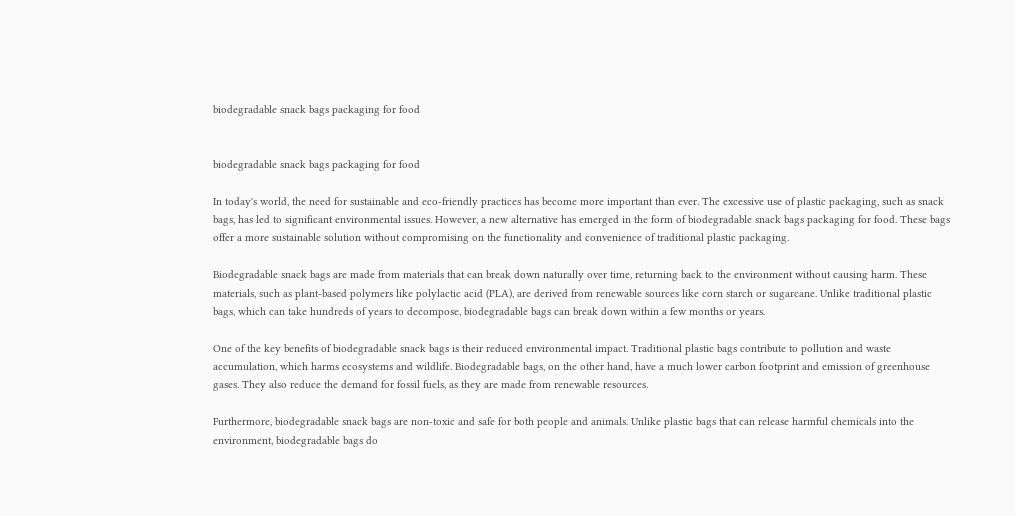biodegradable snack bags packaging for food


biodegradable snack bags packaging for food

In today's world, the need for sustainable and eco-friendly practices has become more important than ever. The excessive use of plastic packaging, such as snack bags, has led to significant environmental issues. However, a new alternative has emerged in the form of biodegradable snack bags packaging for food. These bags offer a more sustainable solution without compromising on the functionality and convenience of traditional plastic packaging.

Biodegradable snack bags are made from materials that can break down naturally over time, returning back to the environment without causing harm. These materials, such as plant-based polymers like polylactic acid (PLA), are derived from renewable sources like corn starch or sugarcane. Unlike traditional plastic bags, which can take hundreds of years to decompose, biodegradable bags can break down within a few months or years.

One of the key benefits of biodegradable snack bags is their reduced environmental impact. Traditional plastic bags contribute to pollution and waste accumulation, which harms ecosystems and wildlife. Biodegradable bags, on the other hand, have a much lower carbon footprint and emission of greenhouse gases. They also reduce the demand for fossil fuels, as they are made from renewable resources.

Furthermore, biodegradable snack bags are non-toxic and safe for both people and animals. Unlike plastic bags that can release harmful chemicals into the environment, biodegradable bags do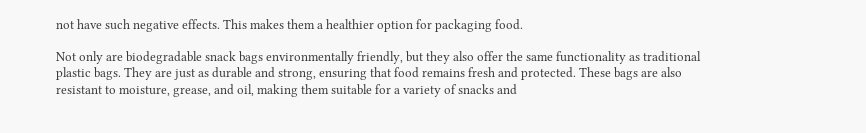not have such negative effects. This makes them a healthier option for packaging food.

Not only are biodegradable snack bags environmentally friendly, but they also offer the same functionality as traditional plastic bags. They are just as durable and strong, ensuring that food remains fresh and protected. These bags are also resistant to moisture, grease, and oil, making them suitable for a variety of snacks and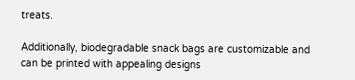treats.

Additionally, biodegradable snack bags are customizable and can be printed with appealing designs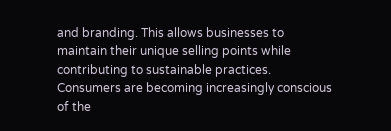and branding. This allows businesses to maintain their unique selling points while contributing to sustainable practices. Consumers are becoming increasingly conscious of the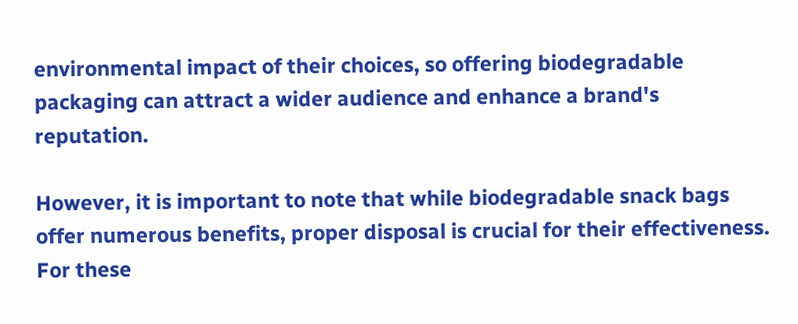environmental impact of their choices, so offering biodegradable packaging can attract a wider audience and enhance a brand's reputation.

However, it is important to note that while biodegradable snack bags offer numerous benefits, proper disposal is crucial for their effectiveness. For these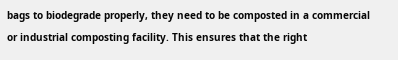bags to biodegrade properly, they need to be composted in a commercial or industrial composting facility. This ensures that the right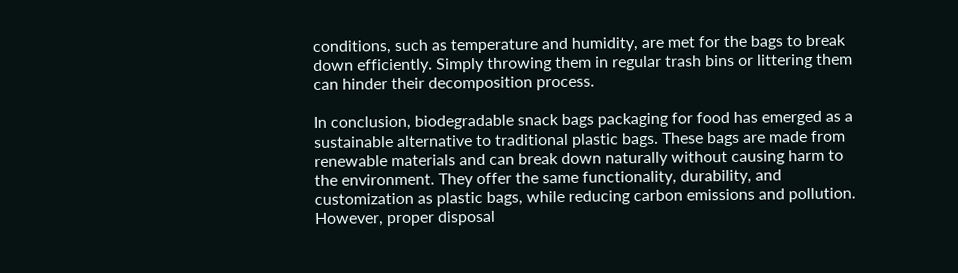conditions, such as temperature and humidity, are met for the bags to break down efficiently. Simply throwing them in regular trash bins or littering them can hinder their decomposition process.

In conclusion, biodegradable snack bags packaging for food has emerged as a sustainable alternative to traditional plastic bags. These bags are made from renewable materials and can break down naturally without causing harm to the environment. They offer the same functionality, durability, and customization as plastic bags, while reducing carbon emissions and pollution. However, proper disposal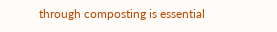through composting is essential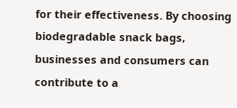for their effectiveness. By choosing biodegradable snack bags, businesses and consumers can contribute to a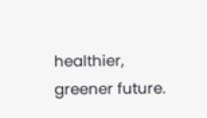healthier, greener future.